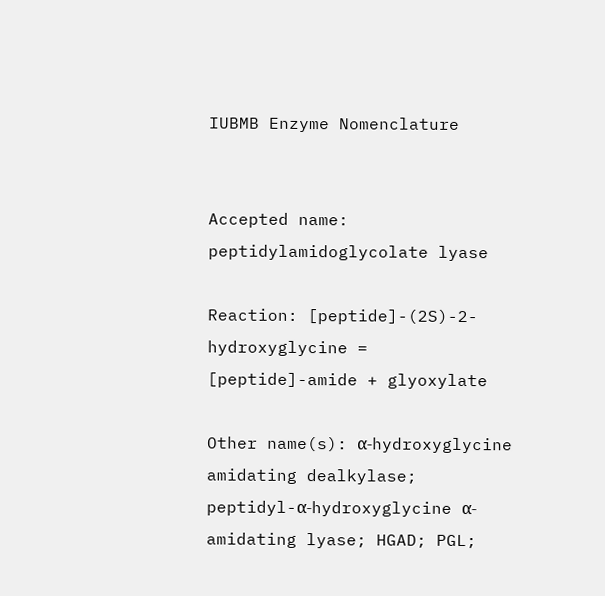IUBMB Enzyme Nomenclature


Accepted name: peptidylamidoglycolate lyase

Reaction: [peptide]-(2S)-2-hydroxyglycine = [peptide]-amide + glyoxylate

Other name(s): α-hydroxyglycine amidating dealkylase; peptidyl-α-hydroxyglycine α-amidating lyase; HGAD; PGL;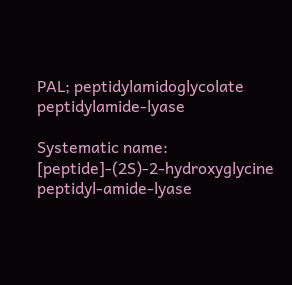PAL; peptidylamidoglycolate peptidylamide-lyase

Systematic name: [peptide]-(2S)-2-hydroxyglycine peptidyl-amide-lyase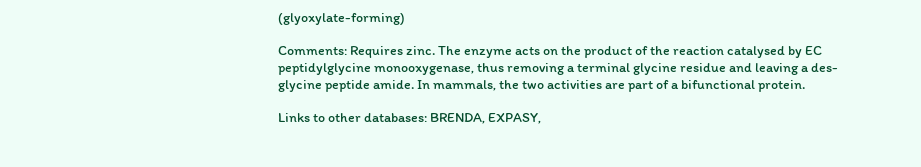(glyoxylate-forming)

Comments: Requires zinc. The enzyme acts on the product of the reaction catalysed by EC peptidylglycine monooxygenase, thus removing a terminal glycine residue and leaving a des-glycine peptide amide. In mammals, the two activities are part of a bifunctional protein.

Links to other databases: BRENDA, EXPASY,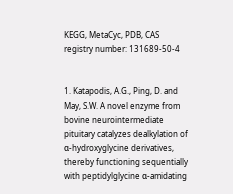KEGG, MetaCyc, PDB, CAS registry number: 131689-50-4


1. Katapodis, A.G., Ping, D. and May, S.W. A novel enzyme from bovine neurointermediate pituitary catalyzes dealkylation of α-hydroxyglycine derivatives, thereby functioning sequentially with peptidylglycine α-amidating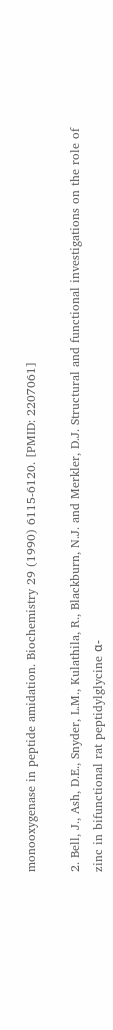monooxygenase in peptide amidation. Biochemistry 29 (1990) 6115-6120. [PMID: 2207061]

2. Bell, J., Ash, D.E., Snyder, L.M., Kulathila, R., Blackburn, N.J. and Merkler, D.J. Structural and functional investigations on the role of zinc in bifunctional rat peptidylglycine α-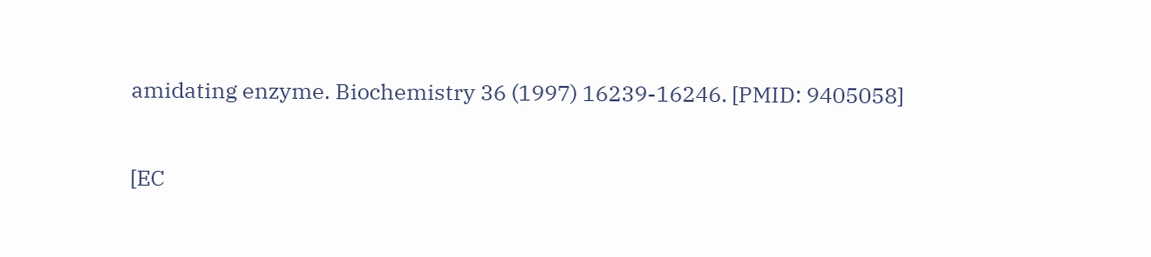amidating enzyme. Biochemistry 36 (1997) 16239-16246. [PMID: 9405058]

[EC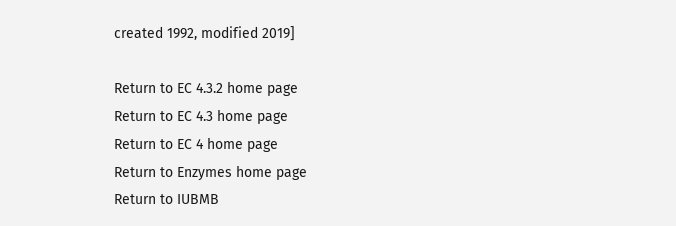created 1992, modified 2019]

Return to EC 4.3.2 home page
Return to EC 4.3 home page
Return to EC 4 home page
Return to Enzymes home page
Return to IUBMB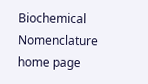Biochemical Nomenclature home page